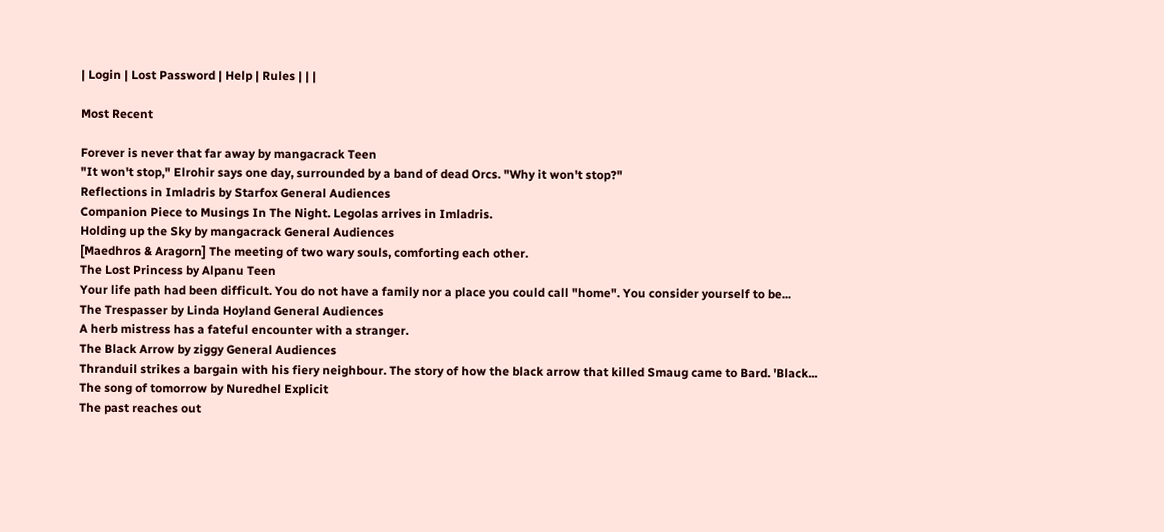| Login | Lost Password | Help | Rules | | |

Most Recent

Forever is never that far away by mangacrack Teen
"It won't stop," Elrohir says one day, surrounded by a band of dead Orcs. "Why it won't stop?"
Reflections in Imladris by Starfox General Audiences
Companion Piece to Musings In The Night. Legolas arrives in Imladris.
Holding up the Sky by mangacrack General Audiences
[Maedhros & Aragorn] The meeting of two wary souls, comforting each other.
The Lost Princess by Alpanu Teen
Your life path had been difficult. You do not have a family nor a place you could call "home". You consider yourself to be...
The Trespasser by Linda Hoyland General Audiences
A herb mistress has a fateful encounter with a stranger.
The Black Arrow by ziggy General Audiences
Thranduil strikes a bargain with his fiery neighbour. The story of how the black arrow that killed Smaug came to Bard. 'Black...
The song of tomorrow by Nuredhel Explicit
The past reaches out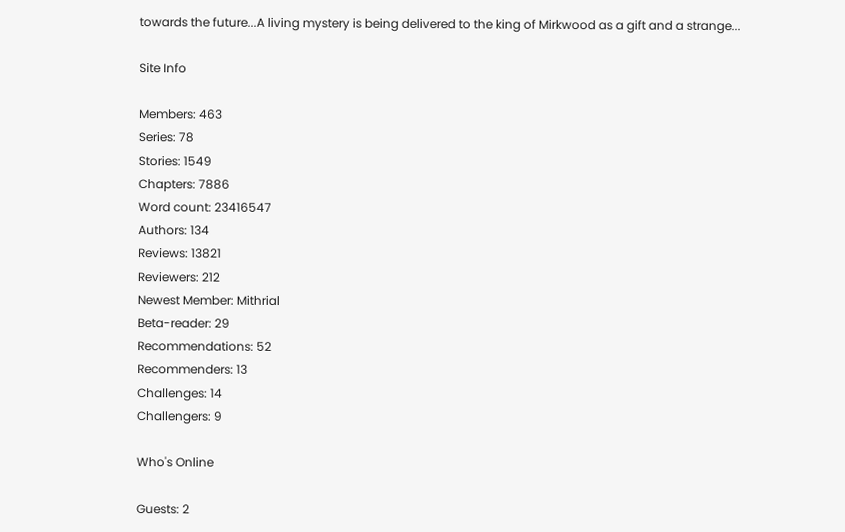towards the future...A living mystery is being delivered to the king of Mirkwood as a gift and a strange...

Site Info

Members: 463
Series: 78
Stories: 1549
Chapters: 7886
Word count: 23416547
Authors: 134
Reviews: 13821
Reviewers: 212
Newest Member: Mithrial
Beta-reader: 29
Recommendations: 52
Recommenders: 13
Challenges: 14
Challengers: 9

Who's Online

Guests: 2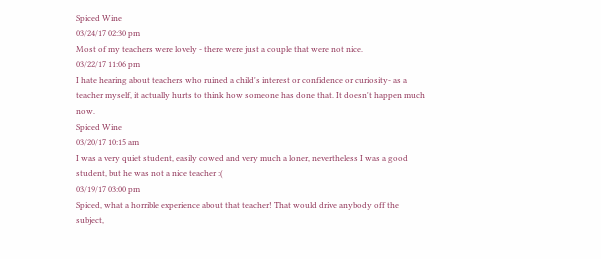Spiced Wine
03/24/17 02:30 pm
Most of my teachers were lovely - there were just a couple that were not nice.
03/22/17 11:06 pm
I hate hearing about teachers who ruined a child's interest or confidence or curiosity- as a teacher myself, it actually hurts to think how someone has done that. It doesn't happen much now.
Spiced Wine
03/20/17 10:15 am
I was a very quiet student, easily cowed and very much a loner, nevertheless I was a good student, but he was not a nice teacher :(
03/19/17 03:00 pm
Spiced, what a horrible experience about that teacher! That would drive anybody off the subject,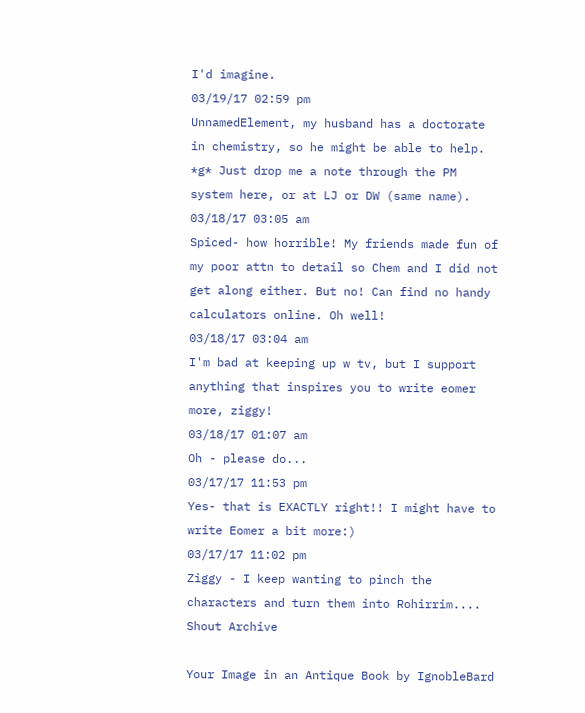I'd imagine.
03/19/17 02:59 pm
UnnamedElement, my husband has a doctorate in chemistry, so he might be able to help. *g* Just drop me a note through the PM system here, or at LJ or DW (same name).
03/18/17 03:05 am
Spiced- how horrible! My friends made fun of my poor attn to detail so Chem and I did not get along either. But no! Can find no handy calculators online. Oh well!
03/18/17 03:04 am
I'm bad at keeping up w tv, but I support anything that inspires you to write eomer more, ziggy!
03/18/17 01:07 am
Oh - please do...
03/17/17 11:53 pm
Yes- that is EXACTLY right!! I might have to write Eomer a bit more:)
03/17/17 11:02 pm
Ziggy - I keep wanting to pinch the characters and turn them into Rohirrim....
Shout Archive

Your Image in an Antique Book by IgnobleBard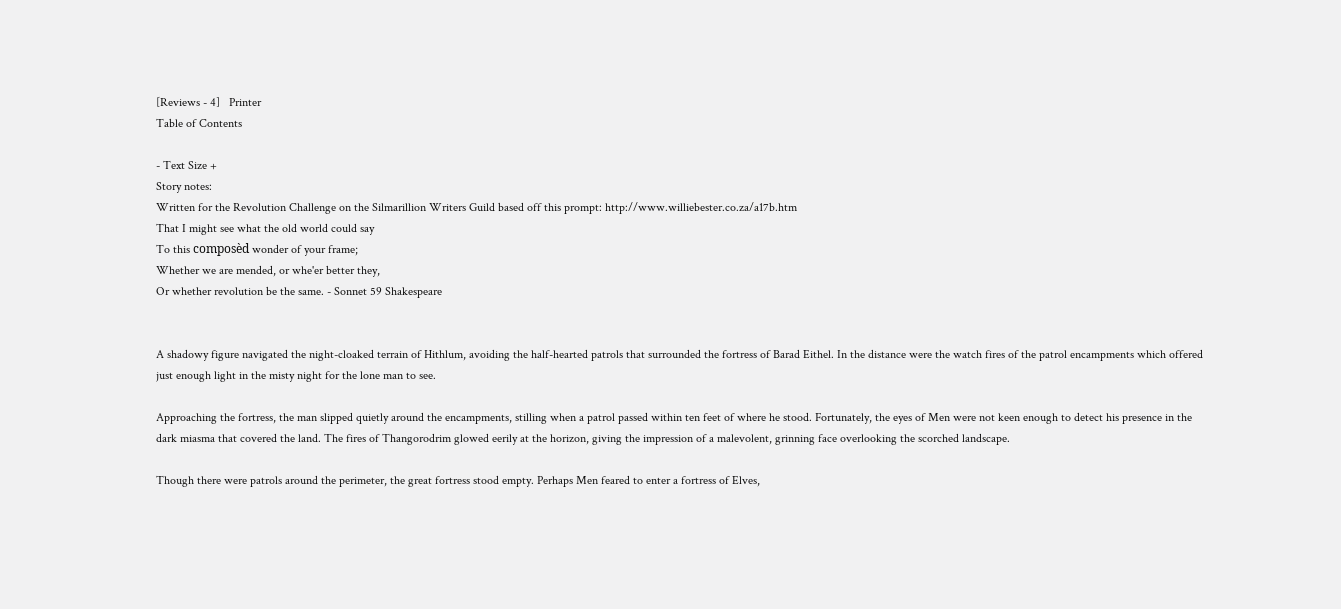[Reviews - 4]   Printer
Table of Contents

- Text Size +
Story notes:
Written for the Revolution Challenge on the Silmarillion Writers Guild based off this prompt: http://www.williebester.co.za/a17b.htm
That I might see what the old world could say
To this composèd wonder of your frame;
Whether we are mended, or whe'er better they,
Or whether revolution be the same. - Sonnet 59 Shakespeare


A shadowy figure navigated the night-cloaked terrain of Hithlum, avoiding the half-hearted patrols that surrounded the fortress of Barad Eithel. In the distance were the watch fires of the patrol encampments which offered just enough light in the misty night for the lone man to see.

Approaching the fortress, the man slipped quietly around the encampments, stilling when a patrol passed within ten feet of where he stood. Fortunately, the eyes of Men were not keen enough to detect his presence in the dark miasma that covered the land. The fires of Thangorodrim glowed eerily at the horizon, giving the impression of a malevolent, grinning face overlooking the scorched landscape.

Though there were patrols around the perimeter, the great fortress stood empty. Perhaps Men feared to enter a fortress of Elves,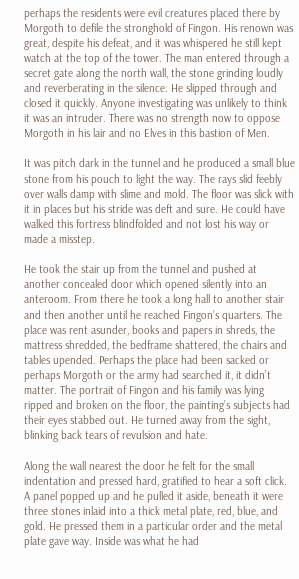perhaps the residents were evil creatures placed there by Morgoth to defile the stronghold of Fingon. His renown was great, despite his defeat, and it was whispered he still kept watch at the top of the tower. The man entered through a secret gate along the north wall, the stone grinding loudly and reverberating in the silence. He slipped through and closed it quickly. Anyone investigating was unlikely to think it was an intruder. There was no strength now to oppose Morgoth in his lair and no Elves in this bastion of Men.

It was pitch dark in the tunnel and he produced a small blue stone from his pouch to light the way. The rays slid feebly over walls damp with slime and mold. The floor was slick with it in places but his stride was deft and sure. He could have walked this fortress blindfolded and not lost his way or made a misstep.

He took the stair up from the tunnel and pushed at another concealed door which opened silently into an anteroom. From there he took a long hall to another stair and then another until he reached Fingon’s quarters. The place was rent asunder, books and papers in shreds, the mattress shredded, the bedframe shattered, the chairs and tables upended. Perhaps the place had been sacked or perhaps Morgoth or the army had searched it, it didn’t matter. The portrait of Fingon and his family was lying ripped and broken on the floor, the painting’s subjects had their eyes stabbed out. He turned away from the sight, blinking back tears of revulsion and hate.

Along the wall nearest the door he felt for the small indentation and pressed hard, gratified to hear a soft click. A panel popped up and he pulled it aside, beneath it were three stones inlaid into a thick metal plate, red, blue, and gold. He pressed them in a particular order and the metal plate gave way. Inside was what he had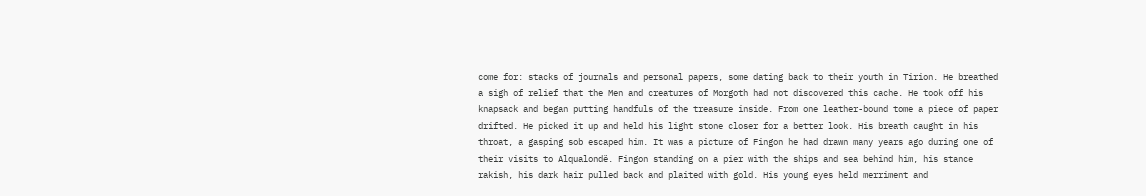come for: stacks of journals and personal papers, some dating back to their youth in Tirion. He breathed a sigh of relief that the Men and creatures of Morgoth had not discovered this cache. He took off his knapsack and began putting handfuls of the treasure inside. From one leather-bound tome a piece of paper drifted. He picked it up and held his light stone closer for a better look. His breath caught in his throat, a gasping sob escaped him. It was a picture of Fingon he had drawn many years ago during one of their visits to Alqualondë. Fingon standing on a pier with the ships and sea behind him, his stance rakish, his dark hair pulled back and plaited with gold. His young eyes held merriment and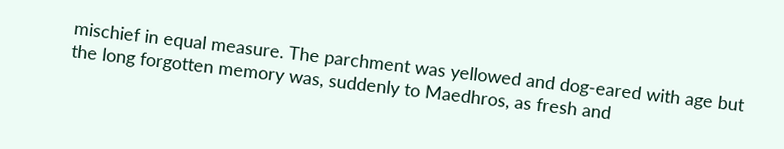mischief in equal measure. The parchment was yellowed and dog-eared with age but the long forgotten memory was, suddenly to Maedhros, as fresh and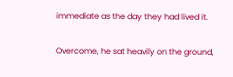immediate as the day they had lived it.

Overcome, he sat heavily on the ground,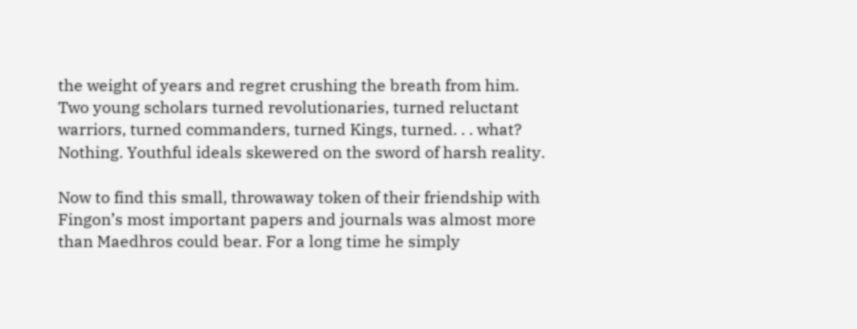the weight of years and regret crushing the breath from him. Two young scholars turned revolutionaries, turned reluctant warriors, turned commanders, turned Kings, turned. . . what? Nothing. Youthful ideals skewered on the sword of harsh reality.

Now to find this small, throwaway token of their friendship with Fingon’s most important papers and journals was almost more than Maedhros could bear. For a long time he simply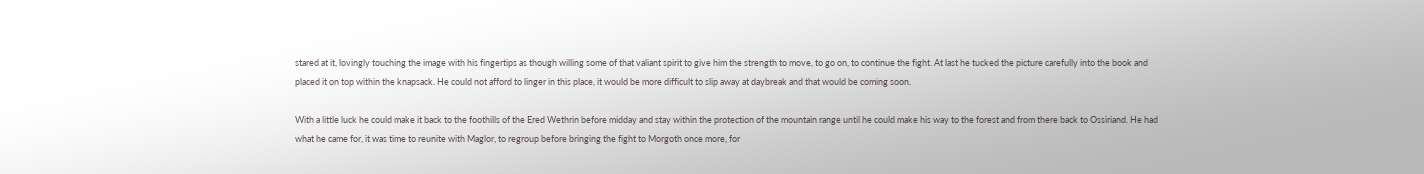stared at it, lovingly touching the image with his fingertips as though willing some of that valiant spirit to give him the strength to move, to go on, to continue the fight. At last he tucked the picture carefully into the book and placed it on top within the knapsack. He could not afford to linger in this place, it would be more difficult to slip away at daybreak and that would be coming soon.

With a little luck he could make it back to the foothills of the Ered Wethrin before midday and stay within the protection of the mountain range until he could make his way to the forest and from there back to Ossiriand. He had what he came for, it was time to reunite with Maglor, to regroup before bringing the fight to Morgoth once more, for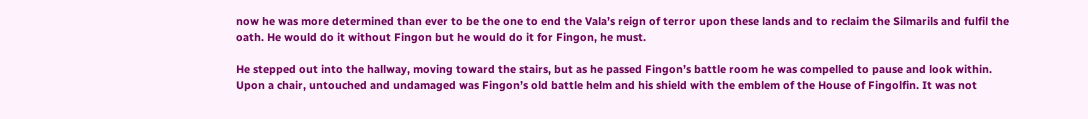now he was more determined than ever to be the one to end the Vala’s reign of terror upon these lands and to reclaim the Silmarils and fulfil the oath. He would do it without Fingon but he would do it for Fingon, he must.

He stepped out into the hallway, moving toward the stairs, but as he passed Fingon’s battle room he was compelled to pause and look within. Upon a chair, untouched and undamaged was Fingon’s old battle helm and his shield with the emblem of the House of Fingolfin. It was not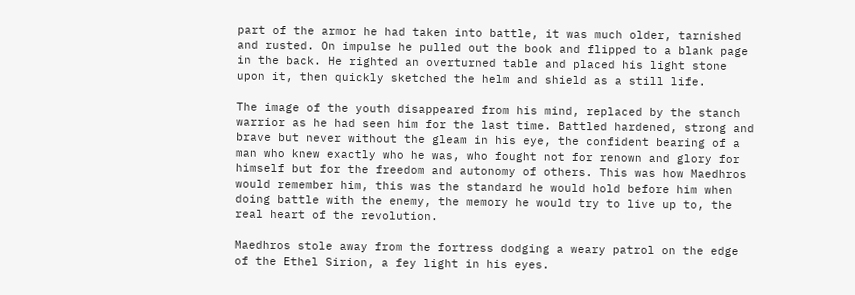part of the armor he had taken into battle, it was much older, tarnished and rusted. On impulse he pulled out the book and flipped to a blank page in the back. He righted an overturned table and placed his light stone upon it, then quickly sketched the helm and shield as a still life.

The image of the youth disappeared from his mind, replaced by the stanch warrior as he had seen him for the last time. Battled hardened, strong and brave but never without the gleam in his eye, the confident bearing of a man who knew exactly who he was, who fought not for renown and glory for himself but for the freedom and autonomy of others. This was how Maedhros would remember him, this was the standard he would hold before him when doing battle with the enemy, the memory he would try to live up to, the real heart of the revolution.

Maedhros stole away from the fortress dodging a weary patrol on the edge of the Ethel Sirion, a fey light in his eyes.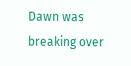Dawn was breaking over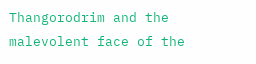Thangorodrim and the malevolent face of the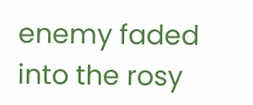enemy faded into the rosy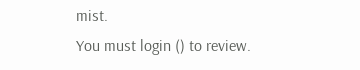mist.
You must login () to review.